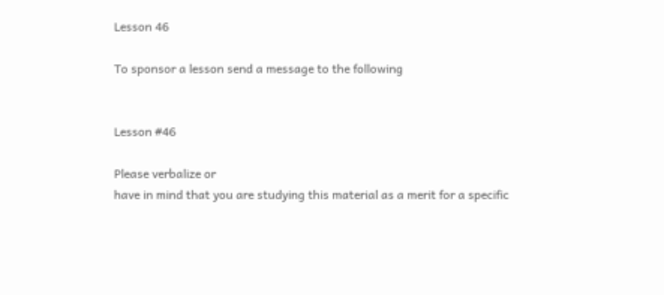Lesson 46

To sponsor a lesson send a message to the following


Lesson #46

Please verbalize or
have in mind that you are studying this material as a merit for a specific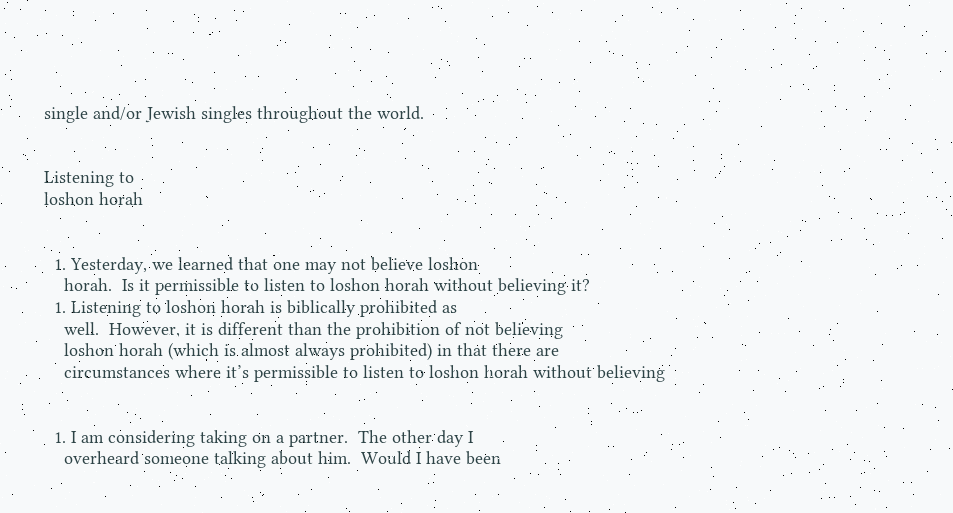single and/or Jewish singles throughout the world.


Listening to
loshon horah


  1. Yesterday, we learned that one may not believe loshon
    horah.  Is it permissible to listen to loshon horah without believing it?
  1. Listening to loshon horah is biblically prohibited as
    well.  However, it is different than the prohibition of not believing
    loshon horah (which is almost always prohibited) in that there are
    circumstances where it’s permissible to listen to loshon horah without believing


  1. I am considering taking on a partner.  The other day I
    overheard someone talking about him.  Would I have been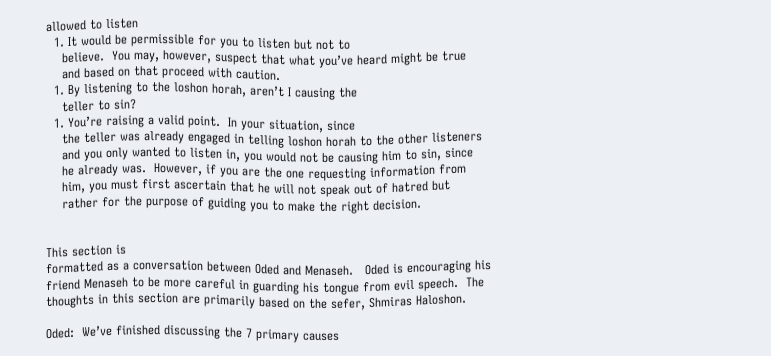allowed to listen
  1. It would be permissible for you to listen but not to
    believe.  You may, however, suspect that what you’ve heard might be true
    and based on that proceed with caution.
  1. By listening to the loshon horah, aren’t I causing the
    teller to sin?
  1. You’re raising a valid point.  In your situation, since
    the teller was already engaged in telling loshon horah to the other listeners
    and you only wanted to listen in, you would not be causing him to sin, since
    he already was.  However, if you are the one requesting information from
    him, you must first ascertain that he will not speak out of hatred but
    rather for the purpose of guiding you to make the right decision.


This section is
formatted as a conversation between Oded and Menaseh.   Oded is encouraging his
friend Menaseh to be more careful in guarding his tongue from evil speech.  The
thoughts in this section are primarily based on the sefer, Shmiras Haloshon.

Oded:  We’ve finished discussing the 7 primary causes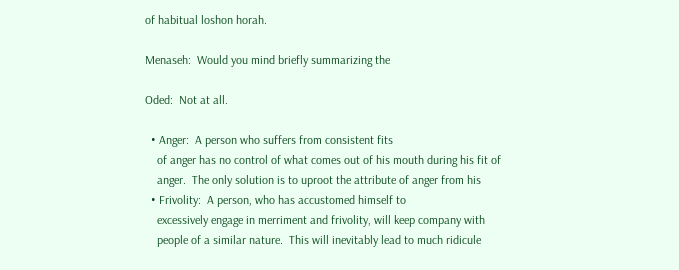of habitual loshon horah.

Menaseh:  Would you mind briefly summarizing the

Oded:  Not at all.

  • Anger:  A person who suffers from consistent fits
    of anger has no control of what comes out of his mouth during his fit of
    anger.  The only solution is to uproot the attribute of anger from his
  • Frivolity:  A person, who has accustomed himself to
    excessively engage in merriment and frivolity, will keep company with
    people of a similar nature.  This will inevitably lead to much ridicule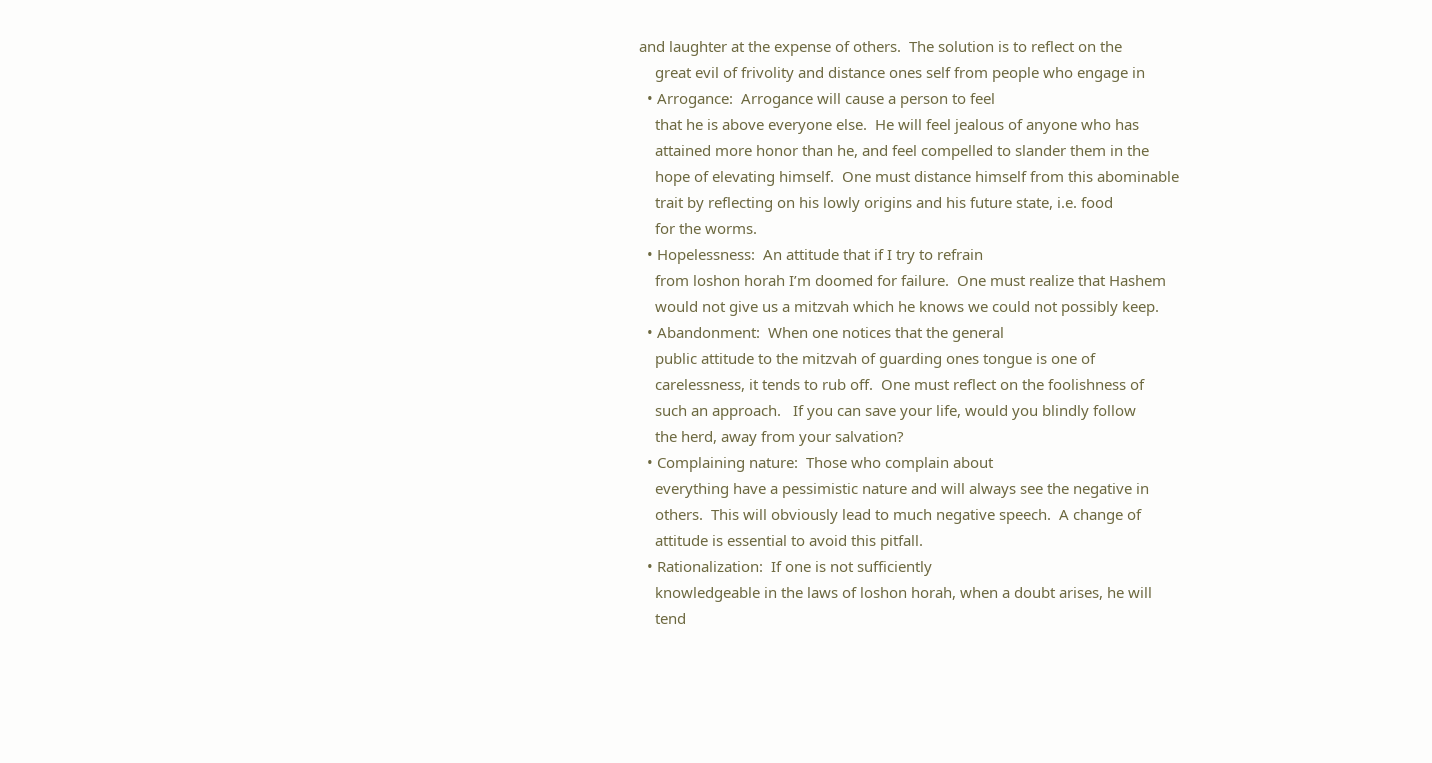and laughter at the expense of others.  The solution is to reflect on the
    great evil of frivolity and distance ones self from people who engage in
  • Arrogance:  Arrogance will cause a person to feel
    that he is above everyone else.  He will feel jealous of anyone who has
    attained more honor than he, and feel compelled to slander them in the
    hope of elevating himself.  One must distance himself from this abominable
    trait by reflecting on his lowly origins and his future state, i.e. food
    for the worms.
  • Hopelessness:  An attitude that if I try to refrain
    from loshon horah I’m doomed for failure.  One must realize that Hashem
    would not give us a mitzvah which he knows we could not possibly keep.
  • Abandonment:  When one notices that the general
    public attitude to the mitzvah of guarding ones tongue is one of
    carelessness, it tends to rub off.  One must reflect on the foolishness of
    such an approach.   If you can save your life, would you blindly follow
    the herd, away from your salvation?
  • Complaining nature:  Those who complain about
    everything have a pessimistic nature and will always see the negative in
    others.  This will obviously lead to much negative speech.  A change of
    attitude is essential to avoid this pitfall.
  • Rationalization:  If one is not sufficiently
    knowledgeable in the laws of loshon horah, when a doubt arises, he will
    tend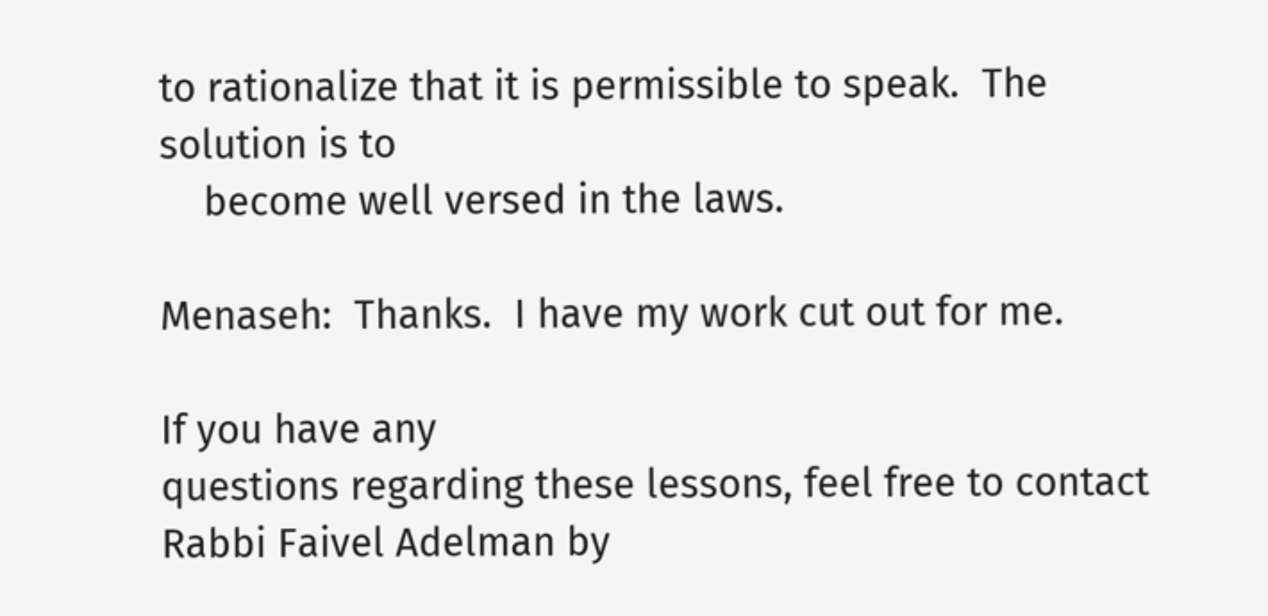to rationalize that it is permissible to speak.  The solution is to
    become well versed in the laws.

Menaseh:  Thanks.  I have my work cut out for me.

If you have any
questions regarding these lessons, feel free to contact Rabbi Faivel Adelman by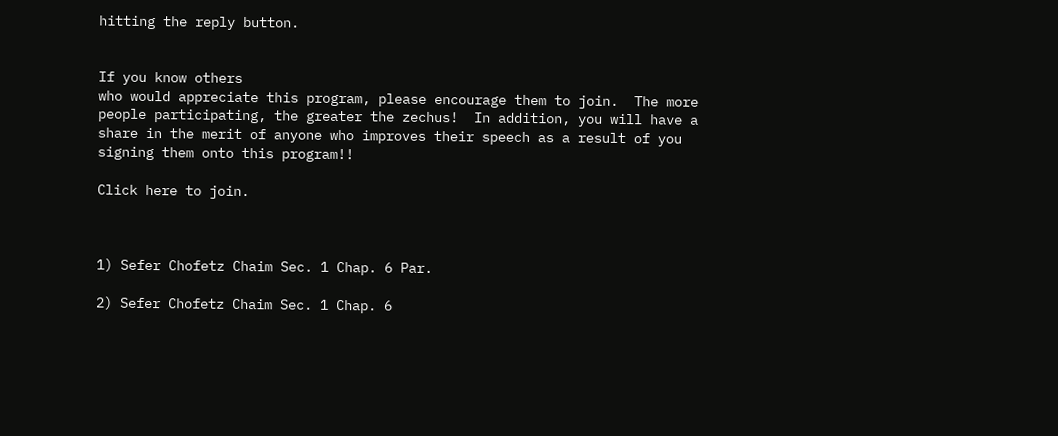hitting the reply button.


If you know others
who would appreciate this program, please encourage them to join.  The more
people participating, the greater the zechus!  In addition, you will have a
share in the merit of anyone who improves their speech as a result of you
signing them onto this program!!

Click here to join.



1) Sefer Chofetz Chaim Sec. 1 Chap. 6 Par.

2) Sefer Chofetz Chaim Sec. 1 Chap. 6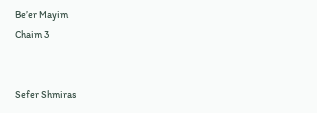Be’er Mayim
Chaim 3


Sefer Shmiras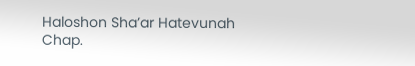Haloshon Sha’ar Hatevunah Chap.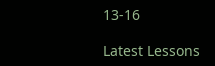13-16

Latest Lessons